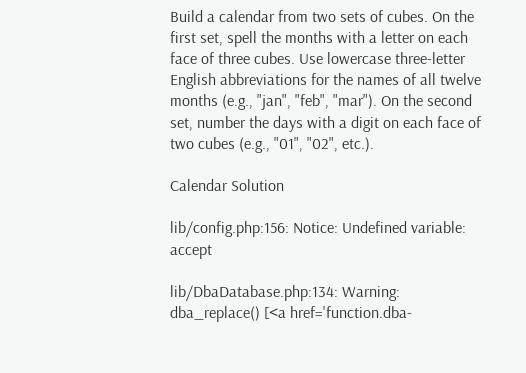Build a calendar from two sets of cubes. On the first set, spell the months with a letter on each face of three cubes. Use lowercase three-letter English abbreviations for the names of all twelve months (e.g., "jan", "feb", "mar"). On the second set, number the days with a digit on each face of two cubes (e.g., "01", "02", etc.).

Calendar Solution

lib/config.php:156: Notice: Undefined variable: accept

lib/DbaDatabase.php:134: Warning: dba_replace() [<a href='function.dba-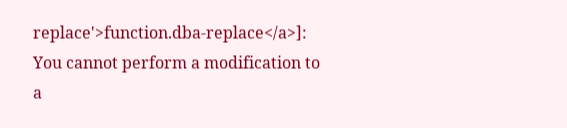replace'>function.dba-replace</a>]: You cannot perform a modification to a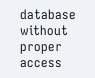database without proper access